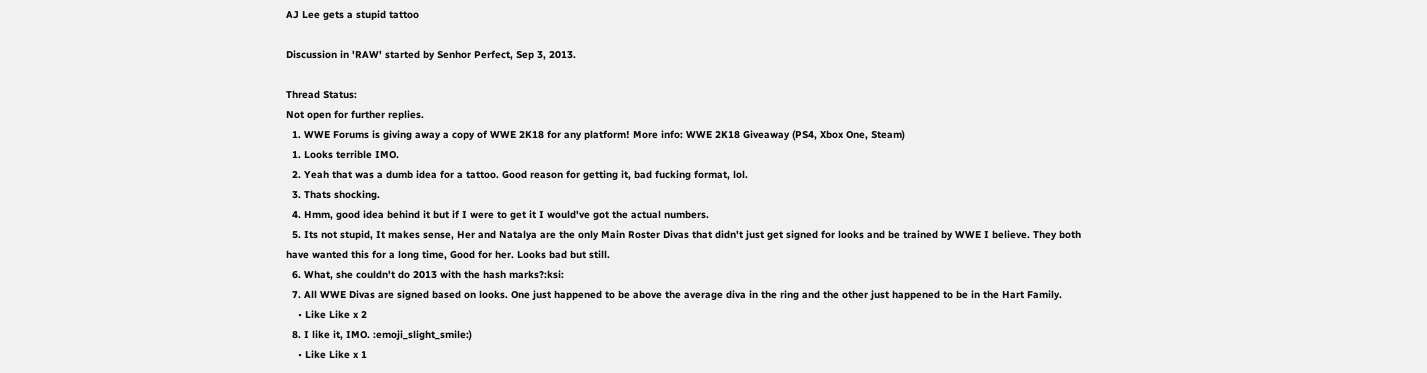AJ Lee gets a stupid tattoo

Discussion in 'RAW' started by Senhor Perfect, Sep 3, 2013.

Thread Status:
Not open for further replies.
  1. WWE Forums is giving away a copy of WWE 2K18 for any platform! More info: WWE 2K18 Giveaway (PS4, Xbox One, Steam)
  1. Looks terrible IMO.
  2. Yeah that was a dumb idea for a tattoo. Good reason for getting it, bad fucking format, lol.
  3. Thats shocking.
  4. Hmm, good idea behind it but if I were to get it I would've got the actual numbers.
  5. Its not stupid, It makes sense, Her and Natalya are the only Main Roster Divas that didn't just get signed for looks and be trained by WWE I believe. They both have wanted this for a long time, Good for her. Looks bad but still.
  6. What, she couldn't do 2013 with the hash marks?:ksi:
  7. All WWE Divas are signed based on looks. One just happened to be above the average diva in the ring and the other just happened to be in the Hart Family.
    • Like Like x 2
  8. I like it, IMO. :emoji_slight_smile:)
    • Like Like x 1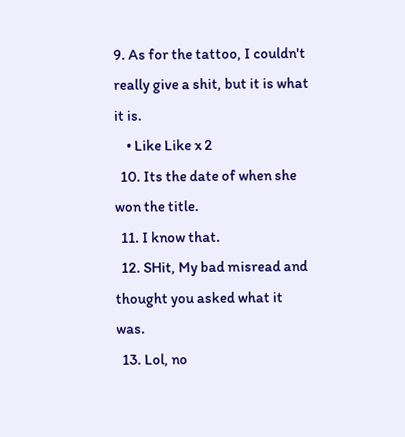9. As for the tattoo, I couldn't really give a shit, but it is what it is.
    • Like Like x 2
  10. Its the date of when she won the title.
  11. I know that.
  12. SHit, My bad misread and thought you asked what it was.
  13. Lol, no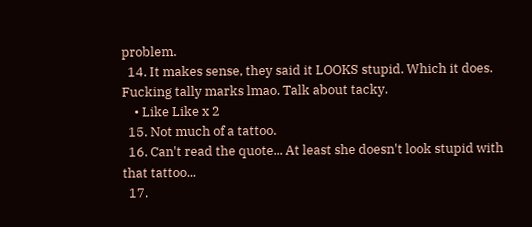problem.
  14. It makes sense, they said it LOOKS stupid. Which it does. Fucking tally marks lmao. Talk about tacky.
    • Like Like x 2
  15. Not much of a tattoo.
  16. Can't read the quote... At least she doesn't look stupid with that tattoo...
  17.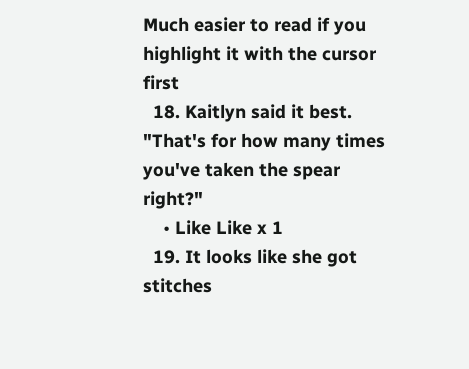Much easier to read if you highlight it with the cursor first
  18. Kaitlyn said it best. "That's for how many times you've taken the spear right?"
    • Like Like x 1
  19. It looks like she got stitches